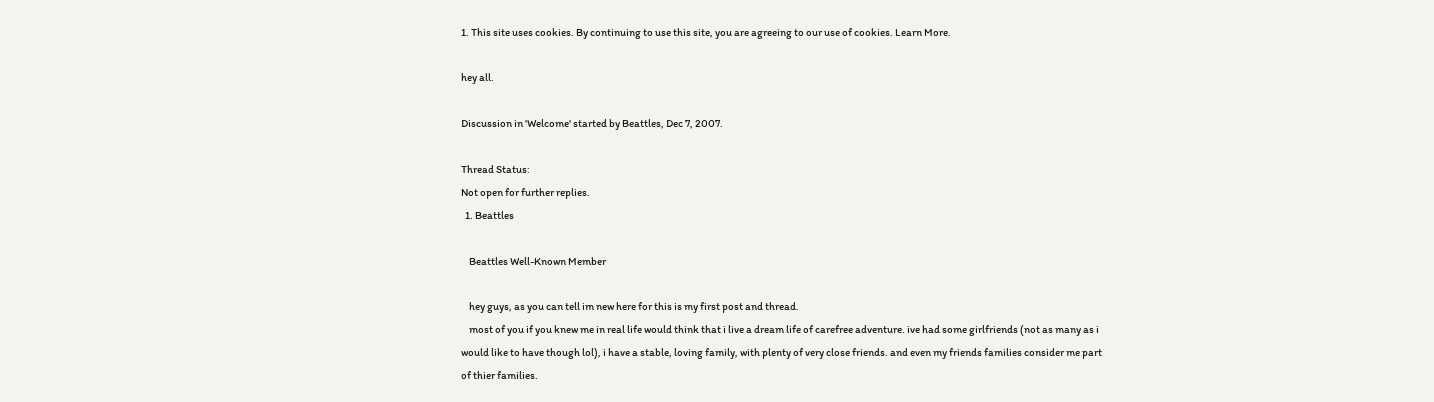1. This site uses cookies. By continuing to use this site, you are agreeing to our use of cookies. Learn More.

hey all.

Discussion in 'Welcome' started by Beattles, Dec 7, 2007.

Thread Status:
Not open for further replies.
  1. Beattles

    Beattles Well-Known Member

    hey guys, as you can tell im new here for this is my first post and thread.
    most of you if you knew me in real life would think that i live a dream life of carefree adventure. ive had some girlfriends (not as many as i would like to have though lol), i have a stable, loving family, with plenty of very close friends. and even my friends families consider me part of thier families.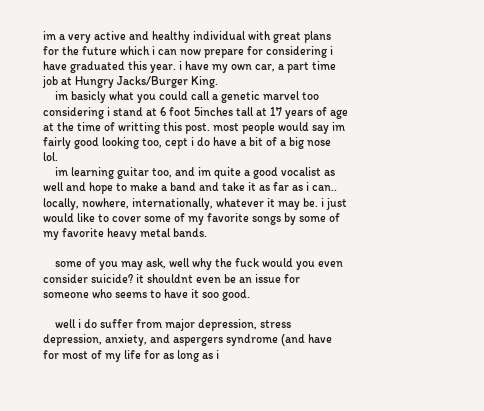im a very active and healthy individual with great plans for the future which i can now prepare for considering i have graduated this year. i have my own car, a part time job at Hungry Jacks/Burger King.
    im basicly what you could call a genetic marvel too considering i stand at 6 foot 5inches tall at 17 years of age at the time of writting this post. most people would say im fairly good looking too, cept i do have a bit of a big nose lol.
    im learning guitar too, and im quite a good vocalist as well and hope to make a band and take it as far as i can.. locally, nowhere, internationally, whatever it may be. i just would like to cover some of my favorite songs by some of my favorite heavy metal bands.

    some of you may ask, well why the fuck would you even consider suicide? it shouldnt even be an issue for someone who seems to have it soo good.

    well i do suffer from major depression, stress depression, anxiety, and aspergers syndrome (and have for most of my life for as long as i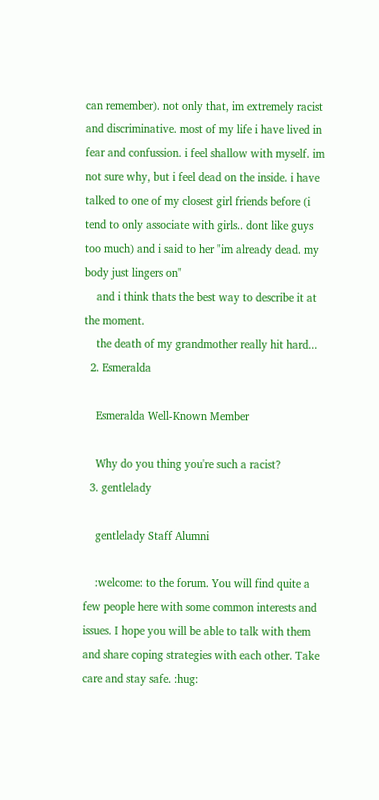can remember). not only that, im extremely racist and discriminative. most of my life i have lived in fear and confussion. i feel shallow with myself. im not sure why, but i feel dead on the inside. i have talked to one of my closest girl friends before (i tend to only associate with girls.. dont like guys too much) and i said to her "im already dead. my body just lingers on"
    and i think thats the best way to describe it at the moment.
    the death of my grandmother really hit hard...
  2. Esmeralda

    Esmeralda Well-Known Member

    Why do you thing you're such a racist?
  3. gentlelady

    gentlelady Staff Alumni

    :welcome: to the forum. You will find quite a few people here with some common interests and issues. I hope you will be able to talk with them and share coping strategies with each other. Take care and stay safe. :hug: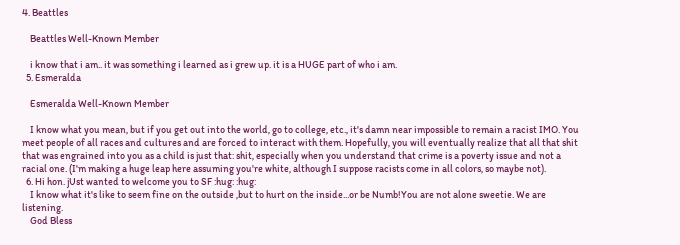4. Beattles

    Beattles Well-Known Member

    i know that i am.. it was something i learned as i grew up. it is a HUGE part of who i am.
  5. Esmeralda

    Esmeralda Well-Known Member

    I know what you mean, but if you get out into the world, go to college, etc., it's damn near impossible to remain a racist IMO. You meet people of all races and cultures and are forced to interact with them. Hopefully, you will eventually realize that all that shit that was engrained into you as a child is just that: shit, especially when you understand that crime is a poverty issue and not a racial one. (I'm making a huge leap here assuming you're white, although I suppose racists come in all colors, so maybe not).
  6. Hi hon. jUst wanted to welcome you to SF :hug: :hug:
    I know what it's like to seem fine on the outside ,but to hurt on the inside...or be Numb!You are not alone sweetie. We are listening.
    God Bless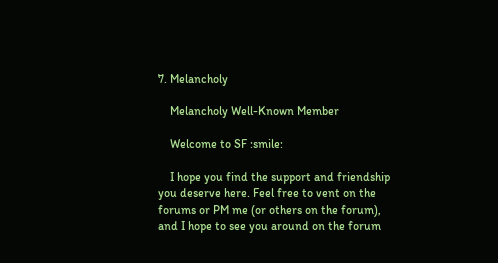7. Melancholy

    Melancholy Well-Known Member

    Welcome to SF :smile:

    I hope you find the support and friendship you deserve here. Feel free to vent on the forums or PM me (or others on the forum), and I hope to see you around on the forum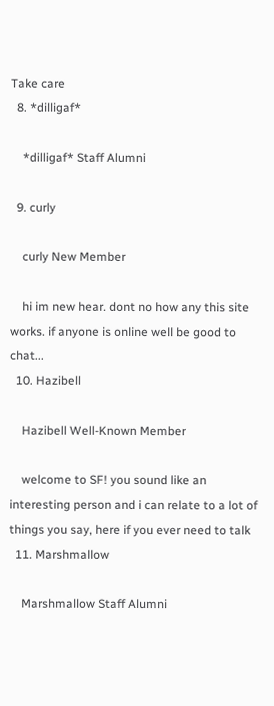Take care
  8. *dilligaf*

    *dilligaf* Staff Alumni

  9. curly

    curly New Member

    hi im new hear. dont no how any this site works. if anyone is online well be good to chat...
  10. Hazibell

    Hazibell Well-Known Member

    welcome to SF! you sound like an interesting person and i can relate to a lot of things you say, here if you ever need to talk
  11. Marshmallow

    Marshmallow Staff Alumni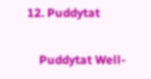12. Puddytat

    Puddytat Well-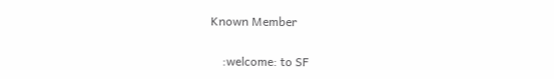Known Member

    :welcome: to SF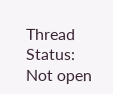Thread Status:
Not open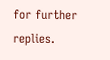for further replies.